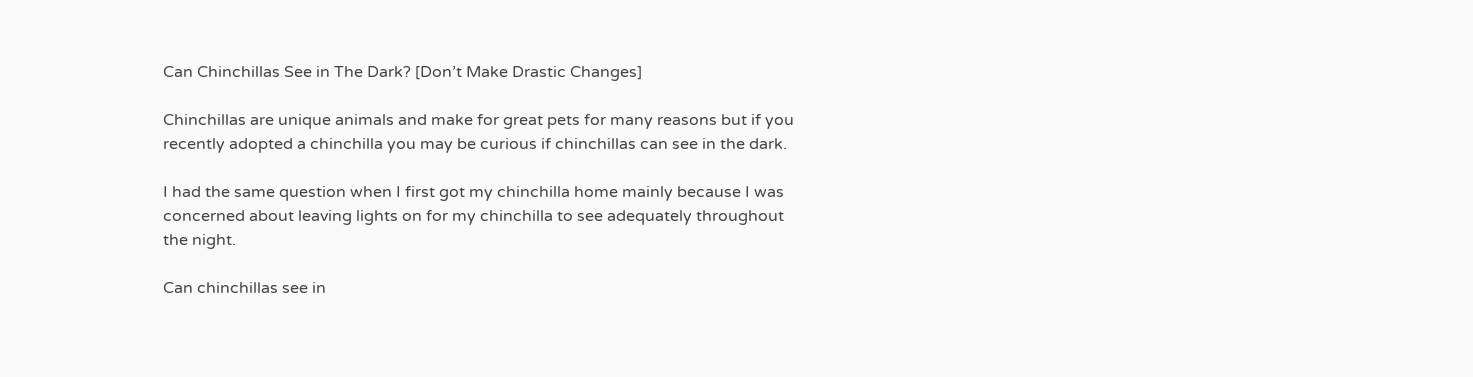Can Chinchillas See in The Dark? [Don’t Make Drastic Changes]

Chinchillas are unique animals and make for great pets for many reasons but if you recently adopted a chinchilla you may be curious if chinchillas can see in the dark.

I had the same question when I first got my chinchilla home mainly because I was concerned about leaving lights on for my chinchilla to see adequately throughout the night.

Can chinchillas see in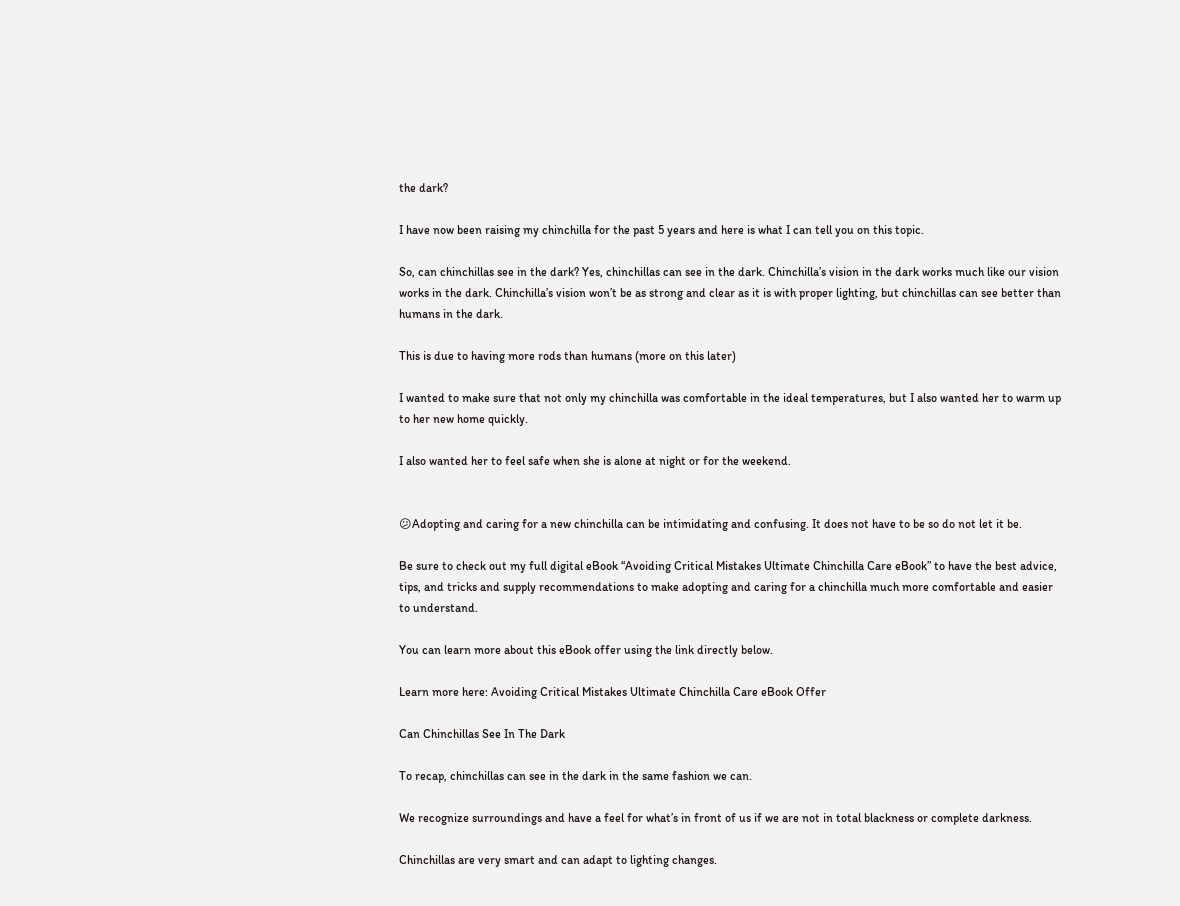the dark?

I have now been raising my chinchilla for the past 5 years and here is what I can tell you on this topic.

So, can chinchillas see in the dark? Yes, chinchillas can see in the dark. Chinchilla’s vision in the dark works much like our vision works in the dark. Chinchilla’s vision won’t be as strong and clear as it is with proper lighting, but chinchillas can see better than humans in the dark.

This is due to having more rods than humans (more on this later)

I wanted to make sure that not only my chinchilla was comfortable in the ideal temperatures, but I also wanted her to warm up to her new home quickly.

I also wanted her to feel safe when she is alone at night or for the weekend.


😕Adopting and caring for a new chinchilla can be intimidating and confusing. It does not have to be so do not let it be.

Be sure to check out my full digital eBook “Avoiding Critical Mistakes Ultimate Chinchilla Care eBook” to have the best advice, tips, and tricks and supply recommendations to make adopting and caring for a chinchilla much more comfortable and easier to understand.

You can learn more about this eBook offer using the link directly below.

Learn more here: Avoiding Critical Mistakes Ultimate Chinchilla Care eBook Offer

Can Chinchillas See In The Dark

To recap, chinchillas can see in the dark in the same fashion we can.

We recognize surroundings and have a feel for what’s in front of us if we are not in total blackness or complete darkness.

Chinchillas are very smart and can adapt to lighting changes.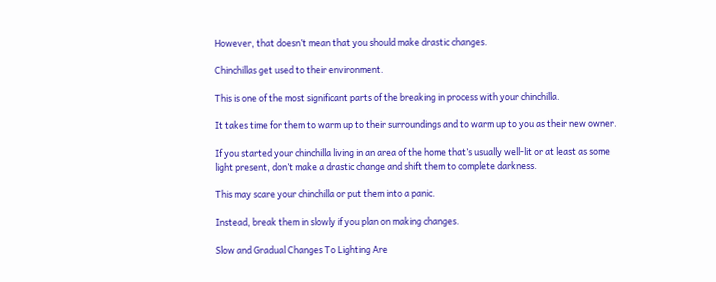However, that doesn’t mean that you should make drastic changes.

Chinchillas get used to their environment.

This is one of the most significant parts of the breaking in process with your chinchilla.

It takes time for them to warm up to their surroundings and to warm up to you as their new owner.

If you started your chinchilla living in an area of the home that’s usually well-lit or at least as some light present, don’t make a drastic change and shift them to complete darkness.

This may scare your chinchilla or put them into a panic.

Instead, break them in slowly if you plan on making changes.

Slow and Gradual Changes To Lighting Are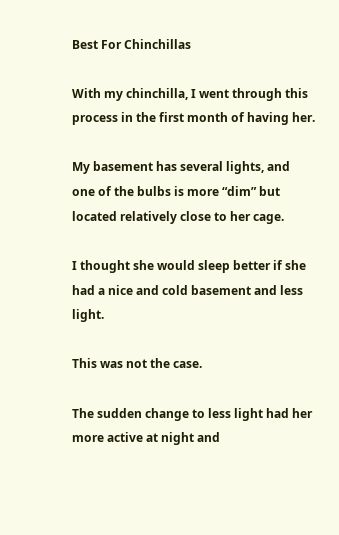Best For Chinchillas

With my chinchilla, I went through this process in the first month of having her.

My basement has several lights, and one of the bulbs is more “dim” but located relatively close to her cage.

I thought she would sleep better if she had a nice and cold basement and less light.

This was not the case.

The sudden change to less light had her more active at night and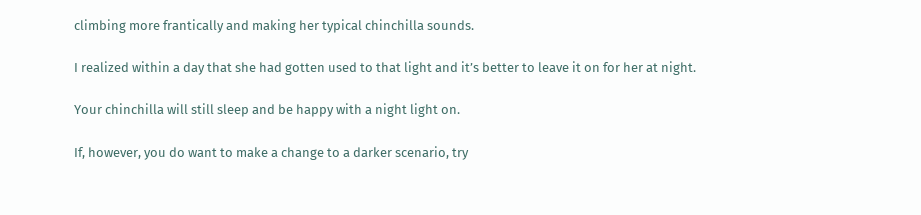climbing more frantically and making her typical chinchilla sounds.

I realized within a day that she had gotten used to that light and it’s better to leave it on for her at night.

Your chinchilla will still sleep and be happy with a night light on.

If, however, you do want to make a change to a darker scenario, try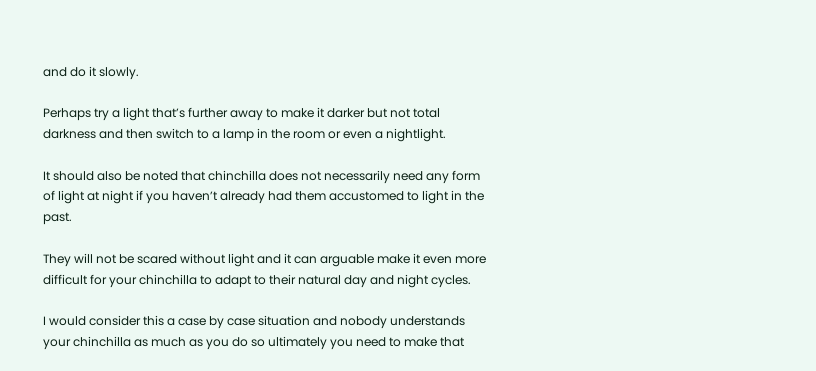and do it slowly.

Perhaps try a light that’s further away to make it darker but not total darkness and then switch to a lamp in the room or even a nightlight.

It should also be noted that chinchilla does not necessarily need any form of light at night if you haven’t already had them accustomed to light in the past.

They will not be scared without light and it can arguable make it even more difficult for your chinchilla to adapt to their natural day and night cycles.

I would consider this a case by case situation and nobody understands your chinchilla as much as you do so ultimately you need to make that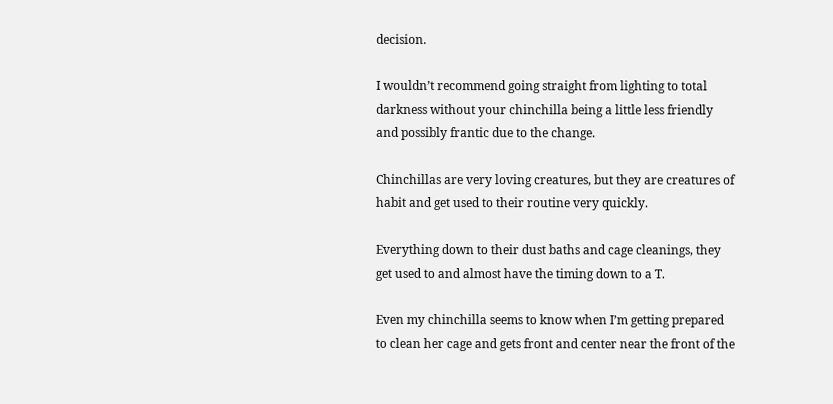decision.

I wouldn’t recommend going straight from lighting to total darkness without your chinchilla being a little less friendly and possibly frantic due to the change.

Chinchillas are very loving creatures, but they are creatures of habit and get used to their routine very quickly.

Everything down to their dust baths and cage cleanings, they get used to and almost have the timing down to a T.

Even my chinchilla seems to know when I’m getting prepared to clean her cage and gets front and center near the front of the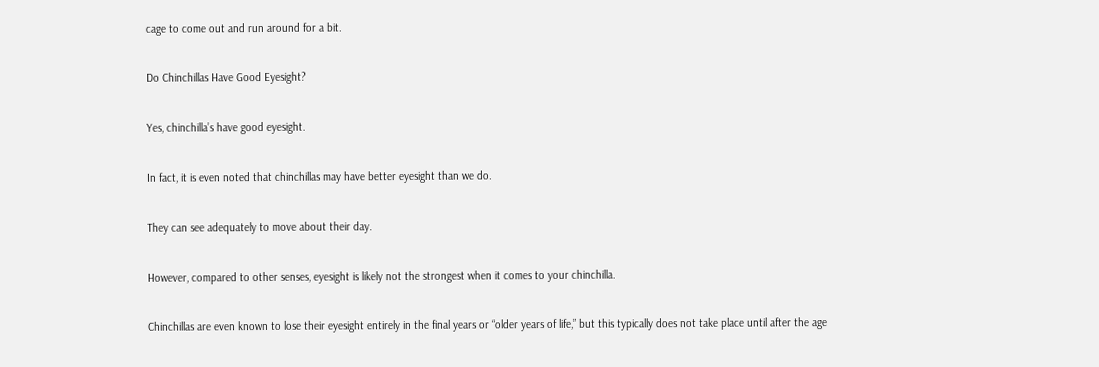cage to come out and run around for a bit.

Do Chinchillas Have Good Eyesight?

Yes, chinchilla’s have good eyesight.

In fact, it is even noted that chinchillas may have better eyesight than we do.

They can see adequately to move about their day.

However, compared to other senses, eyesight is likely not the strongest when it comes to your chinchilla.

Chinchillas are even known to lose their eyesight entirely in the final years or “older years of life,” but this typically does not take place until after the age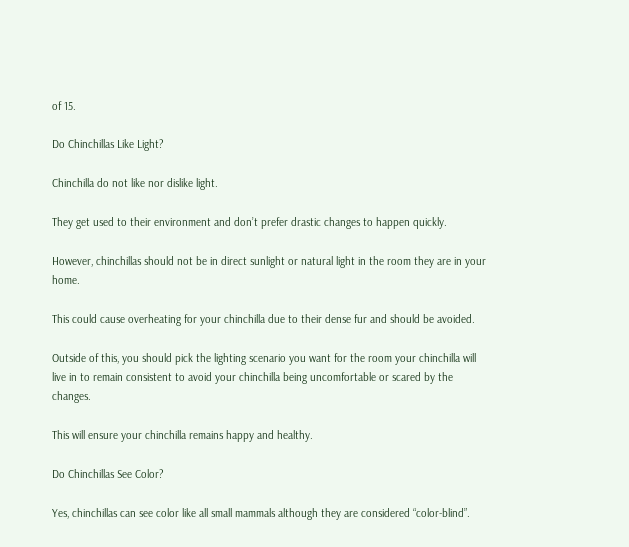of 15.

Do Chinchillas Like Light?

Chinchilla do not like nor dislike light.

They get used to their environment and don’t prefer drastic changes to happen quickly.

However, chinchillas should not be in direct sunlight or natural light in the room they are in your home.

This could cause overheating for your chinchilla due to their dense fur and should be avoided.

Outside of this, you should pick the lighting scenario you want for the room your chinchilla will live in to remain consistent to avoid your chinchilla being uncomfortable or scared by the changes.

This will ensure your chinchilla remains happy and healthy.

Do Chinchillas See Color?

Yes, chinchillas can see color like all small mammals although they are considered “color-blind”.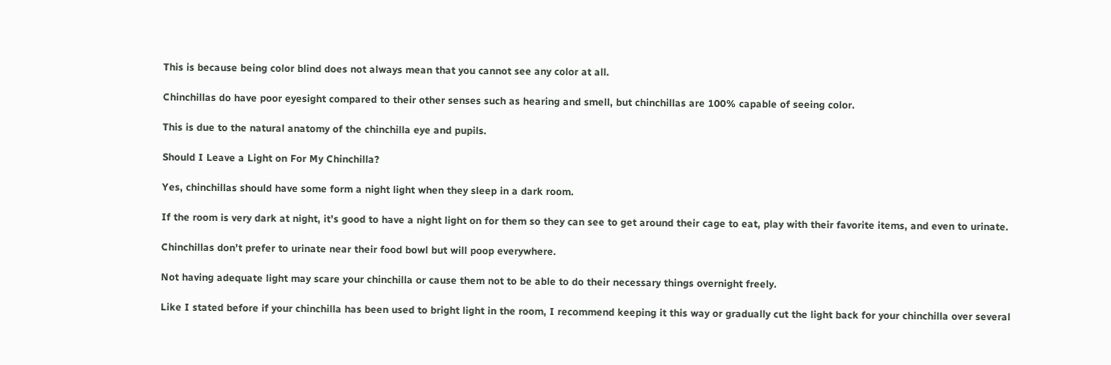This is because being color blind does not always mean that you cannot see any color at all.

Chinchillas do have poor eyesight compared to their other senses such as hearing and smell, but chinchillas are 100% capable of seeing color.

This is due to the natural anatomy of the chinchilla eye and pupils.

Should I Leave a Light on For My Chinchilla?

Yes, chinchillas should have some form a night light when they sleep in a dark room.

If the room is very dark at night, it’s good to have a night light on for them so they can see to get around their cage to eat, play with their favorite items, and even to urinate.

Chinchillas don’t prefer to urinate near their food bowl but will poop everywhere.

Not having adequate light may scare your chinchilla or cause them not to be able to do their necessary things overnight freely.

Like I stated before if your chinchilla has been used to bright light in the room, I recommend keeping it this way or gradually cut the light back for your chinchilla over several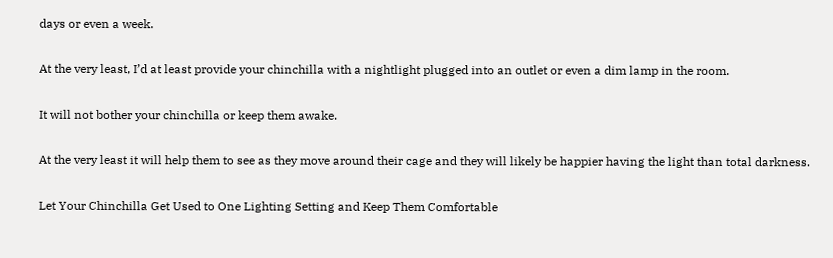days or even a week.

At the very least, I’d at least provide your chinchilla with a nightlight plugged into an outlet or even a dim lamp in the room.

It will not bother your chinchilla or keep them awake.

At the very least it will help them to see as they move around their cage and they will likely be happier having the light than total darkness.

Let Your Chinchilla Get Used to One Lighting Setting and Keep Them Comfortable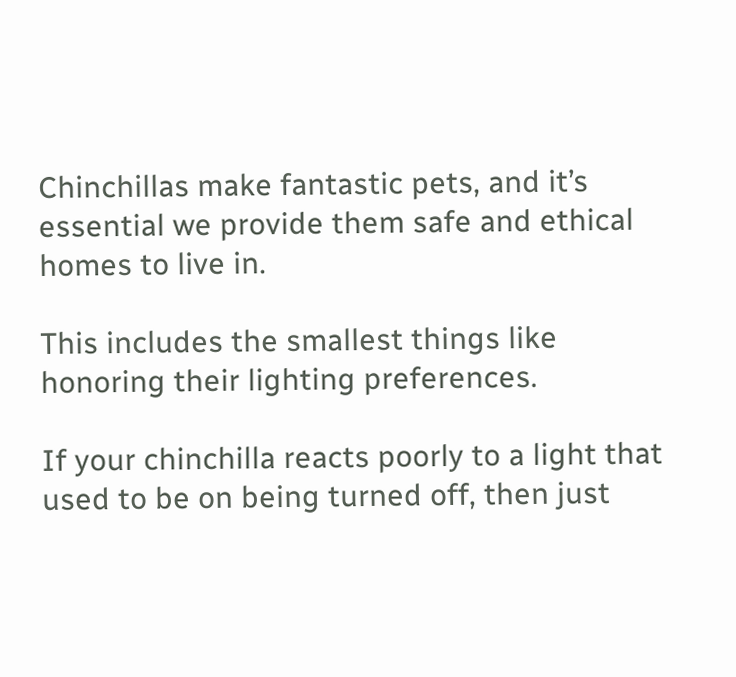Chinchillas make fantastic pets, and it’s essential we provide them safe and ethical homes to live in.

This includes the smallest things like honoring their lighting preferences.

If your chinchilla reacts poorly to a light that used to be on being turned off, then just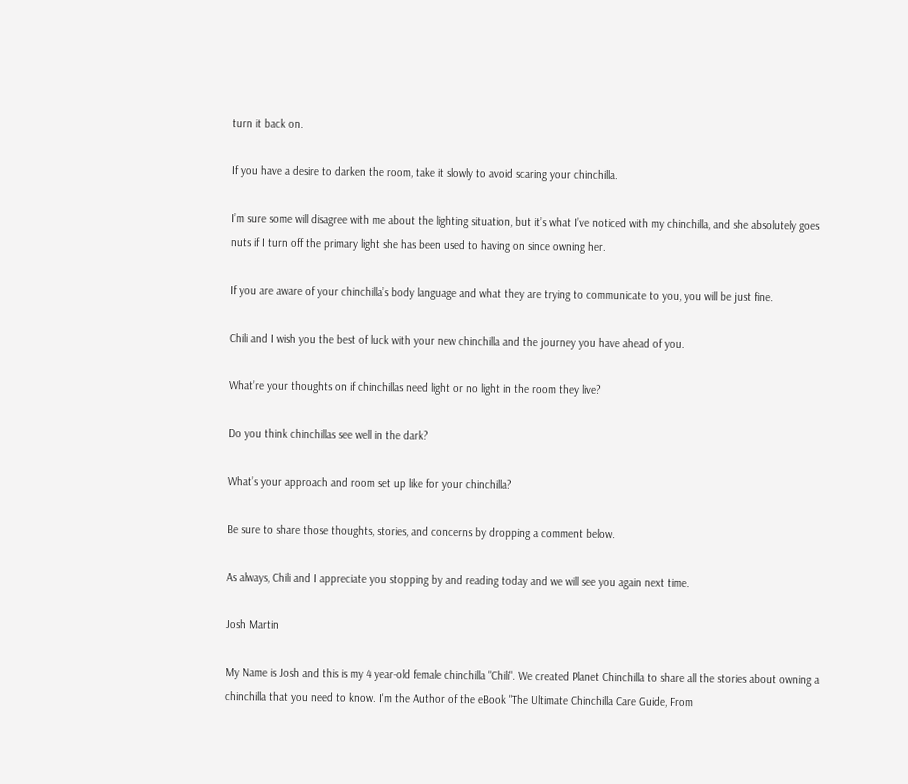turn it back on.

If you have a desire to darken the room, take it slowly to avoid scaring your chinchilla.

I’m sure some will disagree with me about the lighting situation, but it’s what I’ve noticed with my chinchilla, and she absolutely goes nuts if I turn off the primary light she has been used to having on since owning her.

If you are aware of your chinchilla’s body language and what they are trying to communicate to you, you will be just fine.

Chili and I wish you the best of luck with your new chinchilla and the journey you have ahead of you.

What’re your thoughts on if chinchillas need light or no light in the room they live?

Do you think chinchillas see well in the dark?

What’s your approach and room set up like for your chinchilla?

Be sure to share those thoughts, stories, and concerns by dropping a comment below.

As always, Chili and I appreciate you stopping by and reading today and we will see you again next time.

Josh Martin

My Name is Josh and this is my 4 year-old female chinchilla "Chili". We created Planet Chinchilla to share all the stories about owning a chinchilla that you need to know. I'm the Author of the eBook "The Ultimate Chinchilla Care Guide, From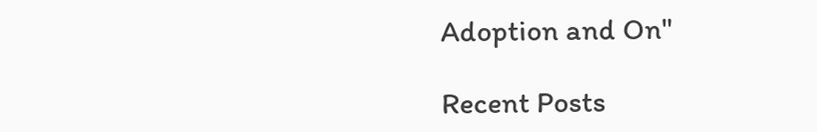Adoption and On"

Recent Posts